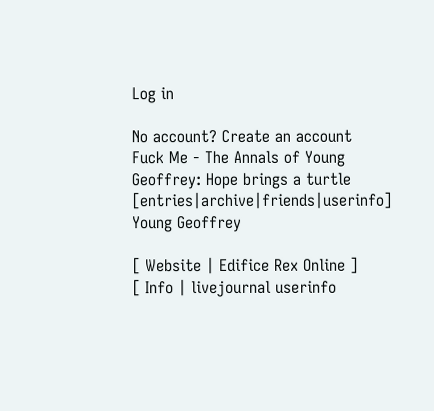Log in

No account? Create an account
Fuck Me - The Annals of Young Geoffrey: Hope brings a turtle [entries|archive|friends|userinfo]
Young Geoffrey

[ Website | Edifice Rex Online ]
[ Info | livejournal userinfo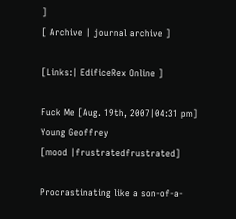]
[ Archive | journal archive ]

[Links:| EdificeRex Online ]

Fuck Me [Aug. 19th, 2007|04:31 pm]
Young Geoffrey
[mood |frustratedfrustrated]

Procrastinating like a son-of-a-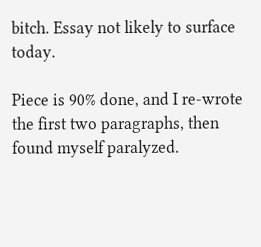bitch. Essay not likely to surface today.

Piece is 90% done, and I re-wrote the first two paragraphs, then found myself paralyzed.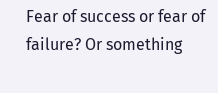Fear of success or fear of failure? Or something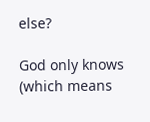else?

God only knows (which means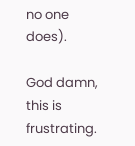no one does).

God damn, this is frustrating.